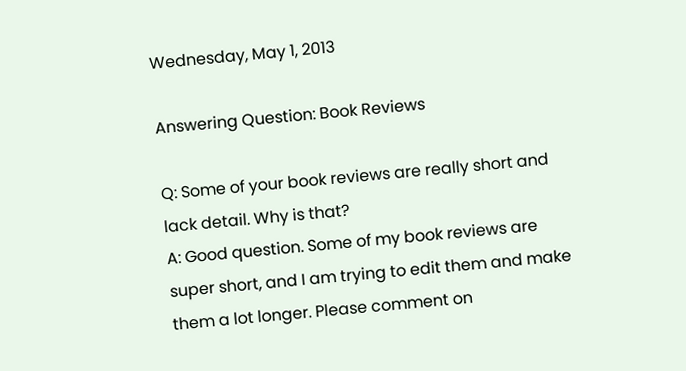Wednesday, May 1, 2013

Answering Question: Book Reviews

Q: Some of your book reviews are really short and lack detail. Why is that?
A: Good question. Some of my book reviews are super short, and I am trying to edit them and make them a lot longer. Please comment on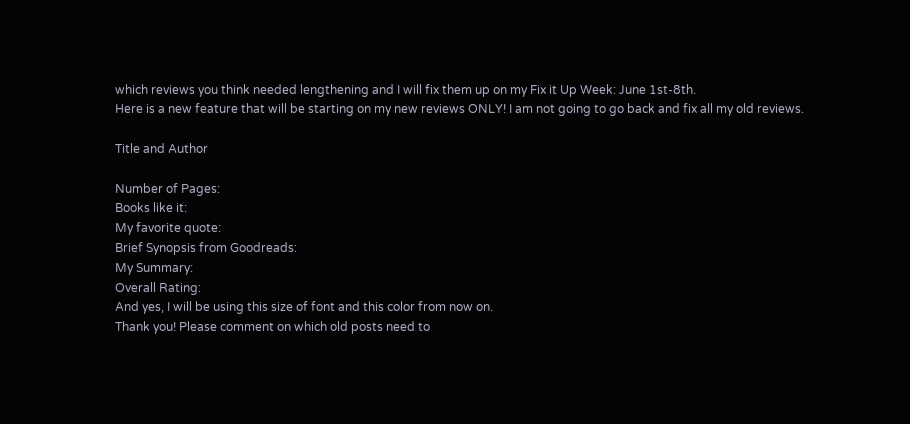which reviews you think needed lengthening and I will fix them up on my Fix it Up Week: June 1st-8th.
Here is a new feature that will be starting on my new reviews ONLY! I am not going to go back and fix all my old reviews.

Title and Author

Number of Pages:
Books like it:
My favorite quote:
Brief Synopsis from Goodreads:
My Summary:
Overall Rating:
And yes, I will be using this size of font and this color from now on.
Thank you! Please comment on which old posts need to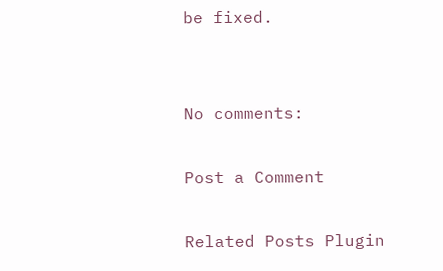be fixed.


No comments:

Post a Comment

Related Posts Plugin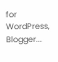for WordPress, Blogger...